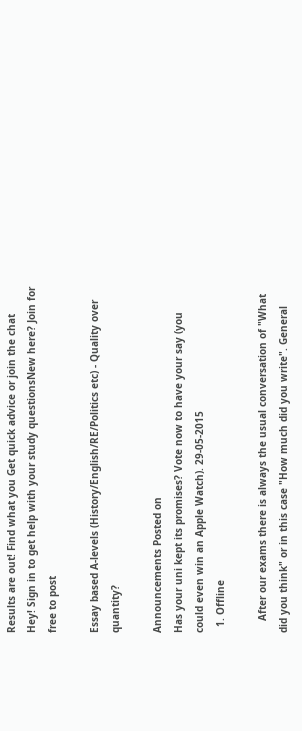Results are out! Find what you Get quick advice or join the chat
Hey! Sign in to get help with your study questionsNew here? Join for free to post

Essay based A-levels (History/English/RE/Politics etc) - Quality over quantity?

Announcements Posted on
Has your uni kept its promises? Vote now to have your say (you could even win an Apple Watch). 29-05-2015
  1. Offline

    After our exams there is always the usual conversation of "What did you think" or in this case "How much did you write". General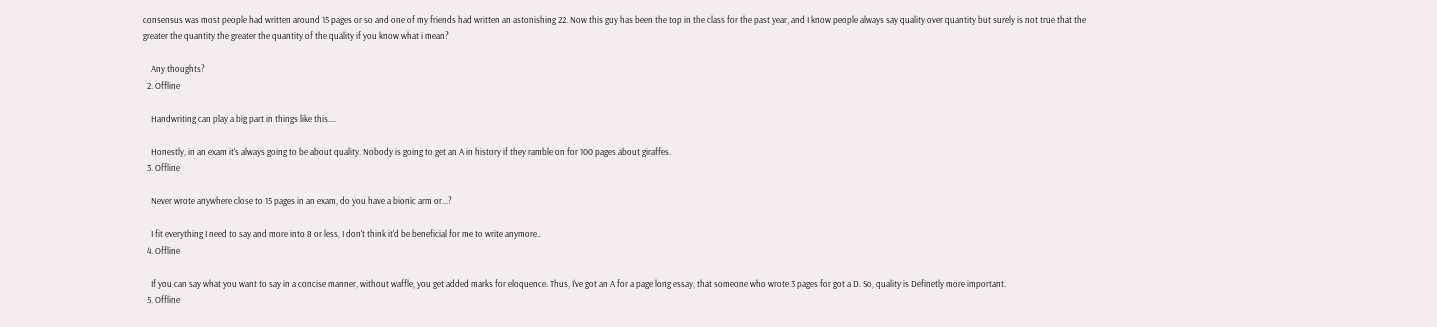consensus was most people had written around 15 pages or so and one of my friends had written an astonishing 22. Now this guy has been the top in the class for the past year, and I know people always say quality over quantity but surely is not true that the greater the quantity the greater the quantity of the quality if you know what i mean?

    Any thoughts?
  2. Offline

    Handwriting can play a big part in things like this....

    Honestly, in an exam it's always going to be about quality. Nobody is going to get an A in history if they ramble on for 100 pages about giraffes.
  3. Offline

    Never wrote anywhere close to 15 pages in an exam, do you have a bionic arm or...?

    I fit everything I need to say and more into 8 or less, I don't think it'd be beneficial for me to write anymore..
  4. Offline

    If you can say what you want to say in a concise manner, without waffle, you get added marks for eloquence. Thus, I've got an A for a page long essay, that someone who wrote 3 pages for got a D. So, quality is Definetly more important.
  5. Offline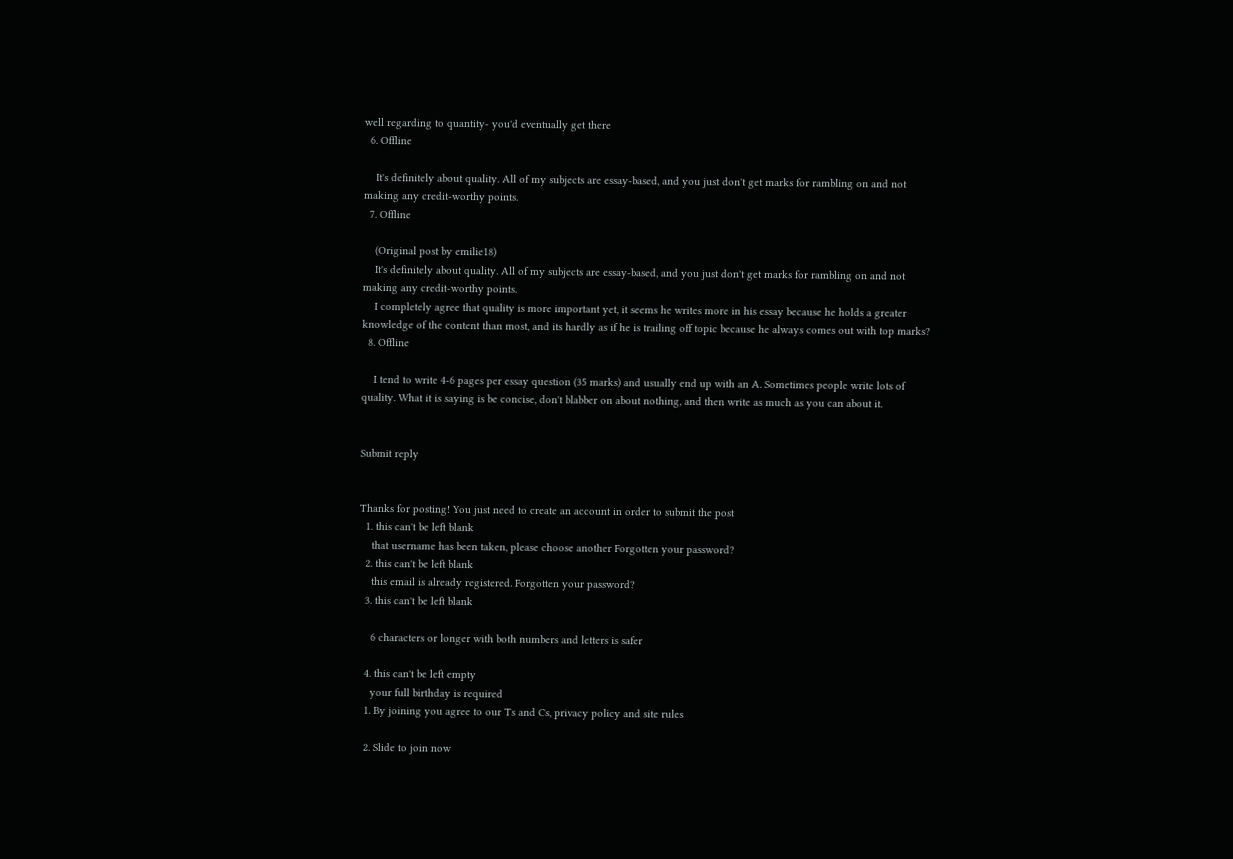well regarding to quantity- you'd eventually get there
  6. Offline

    It's definitely about quality. All of my subjects are essay-based, and you just don't get marks for rambling on and not making any credit-worthy points.
  7. Offline

    (Original post by emilie18)
    It's definitely about quality. All of my subjects are essay-based, and you just don't get marks for rambling on and not making any credit-worthy points.
    I completely agree that quality is more important yet, it seems he writes more in his essay because he holds a greater knowledge of the content than most, and its hardly as if he is trailing off topic because he always comes out with top marks?
  8. Offline

    I tend to write 4-6 pages per essay question (35 marks) and usually end up with an A. Sometimes people write lots of quality. What it is saying is be concise, don't blabber on about nothing, and then write as much as you can about it.


Submit reply


Thanks for posting! You just need to create an account in order to submit the post
  1. this can't be left blank
    that username has been taken, please choose another Forgotten your password?
  2. this can't be left blank
    this email is already registered. Forgotten your password?
  3. this can't be left blank

    6 characters or longer with both numbers and letters is safer

  4. this can't be left empty
    your full birthday is required
  1. By joining you agree to our Ts and Cs, privacy policy and site rules

  2. Slide to join now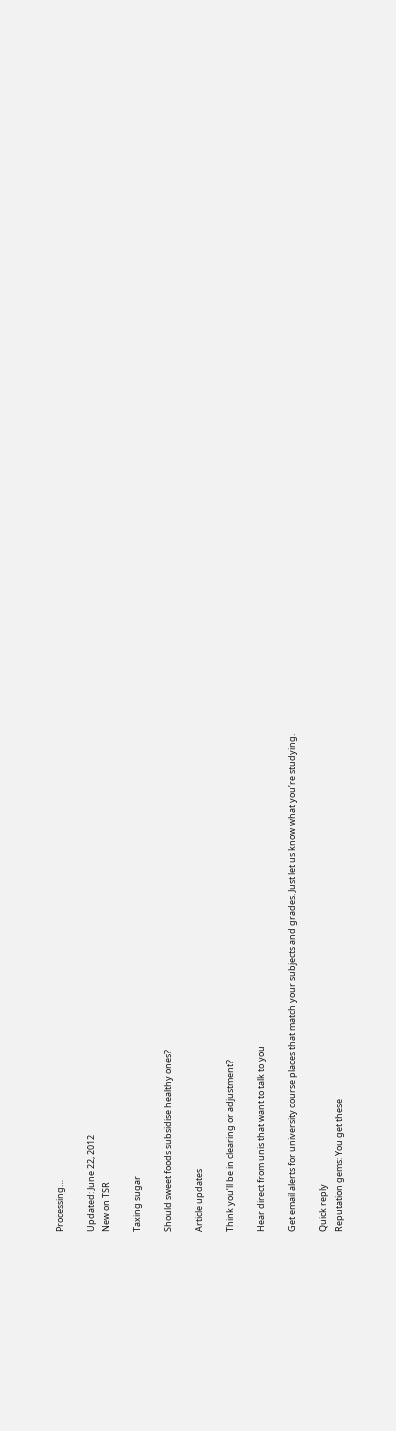Processing…

Updated: June 22, 2012
New on TSR

Taxing sugar

Should sweet foods subsidise healthy ones?

Article updates

Think you’ll be in clearing or adjustment?

Hear direct from unis that want to talk to you

Get email alerts for university course places that match your subjects and grades. Just let us know what you’re studying.

Quick reply
Reputation gems: You get these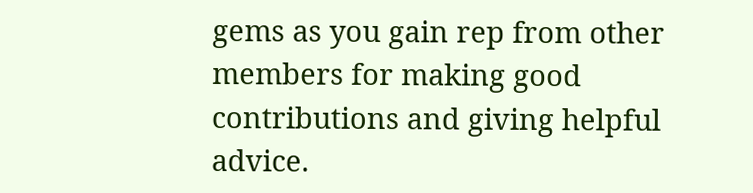gems as you gain rep from other members for making good contributions and giving helpful advice.